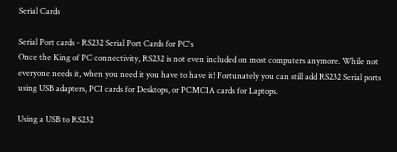Serial Cards

Serial Port cards - RS232 Serial Port Cards for PC's
Once the King of PC connectivity, RS232 is not even included on most computers anymore. While not everyone needs it, when you need it you have to have it! Fortunately you can still add RS232 Serial ports using USB adapters, PCI cards for Desktops, or PCMCIA cards for Laptops.

Using a USB to RS232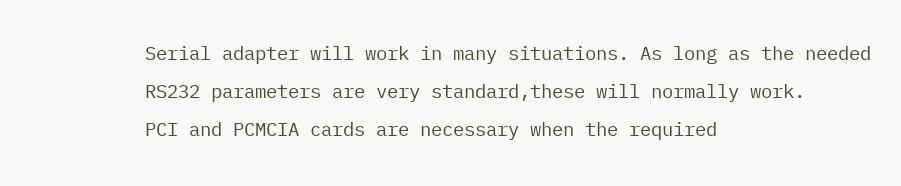Serial adapter will work in many situations. As long as the needed RS232 parameters are very standard,these will normally work.
PCI and PCMCIA cards are necessary when the required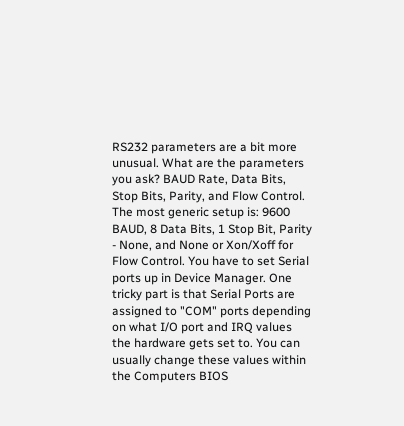RS232 parameters are a bit more unusual. What are the parameters you ask? BAUD Rate, Data Bits, Stop Bits, Parity, and Flow Control. The most generic setup is: 9600 BAUD, 8 Data Bits, 1 Stop Bit, Parity - None, and None or Xon/Xoff for Flow Control. You have to set Serial ports up in Device Manager. One tricky part is that Serial Ports are assigned to "COM" ports depending on what I/O port and IRQ values the hardware gets set to. You can usually change these values within the Computers BIOS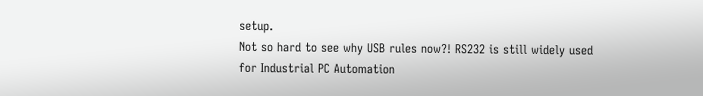setup.
Not so hard to see why USB rules now?! RS232 is still widely used for Industrial PC Automation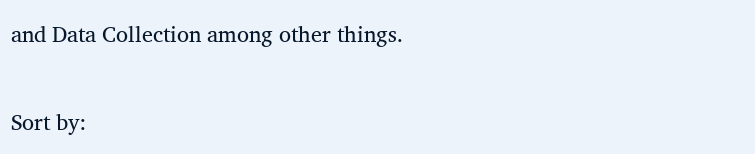and Data Collection among other things.

Sort by: